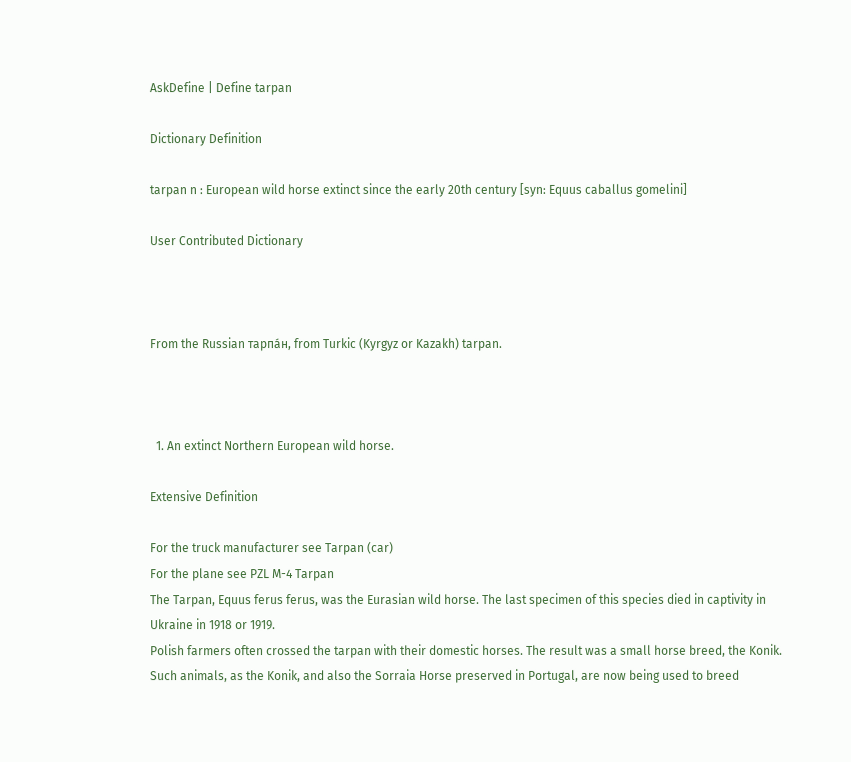AskDefine | Define tarpan

Dictionary Definition

tarpan n : European wild horse extinct since the early 20th century [syn: Equus caballus gomelini]

User Contributed Dictionary



From the Russian тарпа́н, from Turkic (Kyrgyz or Kazakh) tarpan.



  1. An extinct Northern European wild horse.

Extensive Definition

For the truck manufacturer see Tarpan (car)
For the plane see PZL M-4 Tarpan
The Tarpan, Equus ferus ferus, was the Eurasian wild horse. The last specimen of this species died in captivity in Ukraine in 1918 or 1919.
Polish farmers often crossed the tarpan with their domestic horses. The result was a small horse breed, the Konik. Such animals, as the Konik, and also the Sorraia Horse preserved in Portugal, are now being used to breed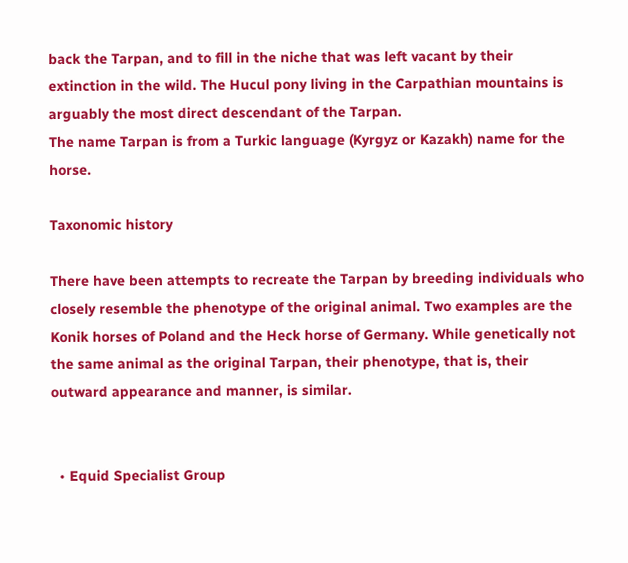back the Tarpan, and to fill in the niche that was left vacant by their extinction in the wild. The Hucul pony living in the Carpathian mountains is arguably the most direct descendant of the Tarpan.
The name Tarpan is from a Turkic language (Kyrgyz or Kazakh) name for the horse.

Taxonomic history

There have been attempts to recreate the Tarpan by breeding individuals who closely resemble the phenotype of the original animal. Two examples are the Konik horses of Poland and the Heck horse of Germany. While genetically not the same animal as the original Tarpan, their phenotype, that is, their outward appearance and manner, is similar.


  • Equid Specialist Group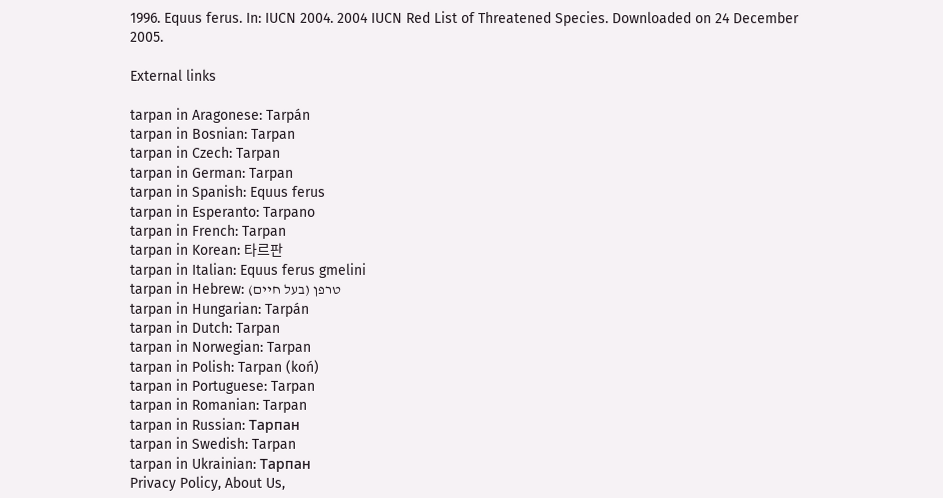1996. Equus ferus. In: IUCN 2004. 2004 IUCN Red List of Threatened Species. Downloaded on 24 December 2005.

External links

tarpan in Aragonese: Tarpán
tarpan in Bosnian: Tarpan
tarpan in Czech: Tarpan
tarpan in German: Tarpan
tarpan in Spanish: Equus ferus
tarpan in Esperanto: Tarpano
tarpan in French: Tarpan
tarpan in Korean: 타르판
tarpan in Italian: Equus ferus gmelini
tarpan in Hebrew: טרפן (בעל חיים)
tarpan in Hungarian: Tarpán
tarpan in Dutch: Tarpan
tarpan in Norwegian: Tarpan
tarpan in Polish: Tarpan (koń)
tarpan in Portuguese: Tarpan
tarpan in Romanian: Tarpan
tarpan in Russian: Тарпан
tarpan in Swedish: Tarpan
tarpan in Ukrainian: Тарпан
Privacy Policy, About Us,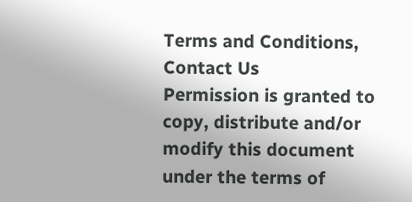Terms and Conditions, Contact Us
Permission is granted to copy, distribute and/or modify this document under the terms of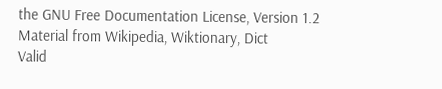the GNU Free Documentation License, Version 1.2
Material from Wikipedia, Wiktionary, Dict
Valid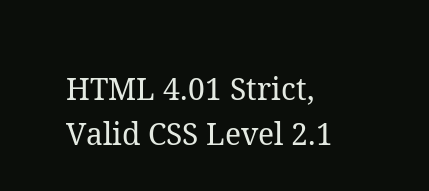HTML 4.01 Strict, Valid CSS Level 2.1